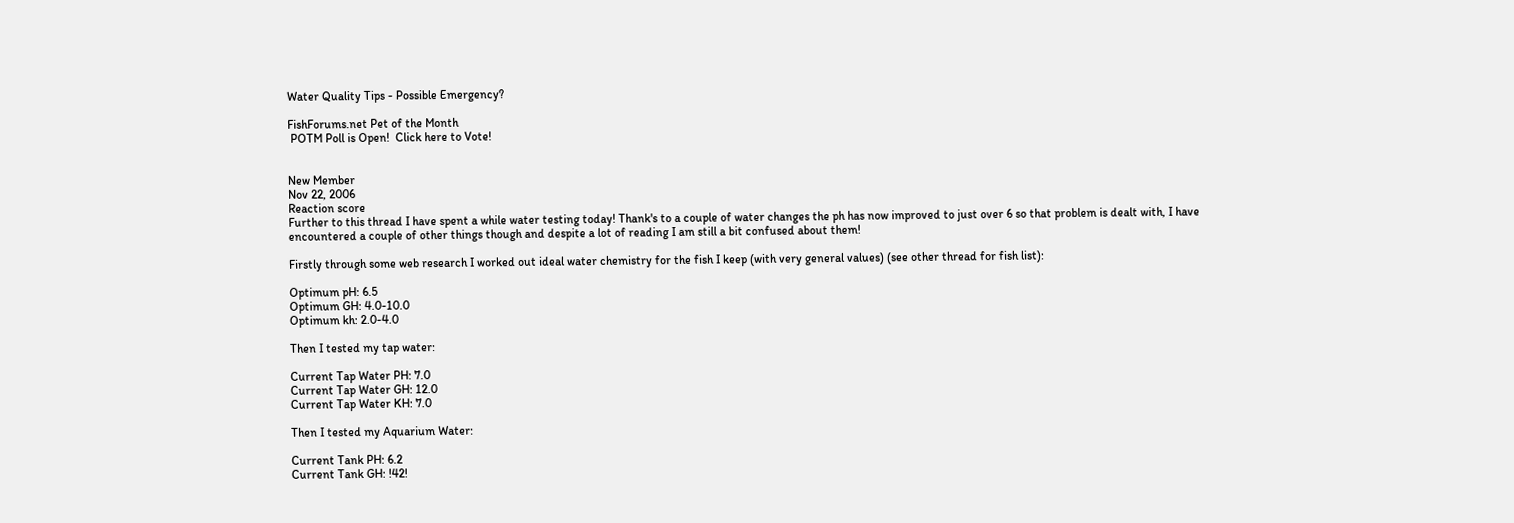Water Quality Tips - Possible Emergency?

FishForums.net Pet of the Month
 POTM Poll is Open!  Click here to Vote!


New Member
Nov 22, 2006
Reaction score
Further to this thread I have spent a while water testing today! Thank's to a couple of water changes the ph has now improved to just over 6 so that problem is dealt with, I have encountered a couple of other things though and despite a lot of reading I am still a bit confused about them!

Firstly through some web research I worked out ideal water chemistry for the fish I keep (with very general values) (see other thread for fish list):

Optimum pH: 6.5
Optimum GH: 4.0-10.0
Optimum kh: 2.0-4.0

Then I tested my tap water:

Current Tap Water PH: 7.0
Current Tap Water GH: 12.0
Current Tap Water KH: 7.0

Then I tested my Aquarium Water:

Current Tank PH: 6.2
Current Tank GH: !42!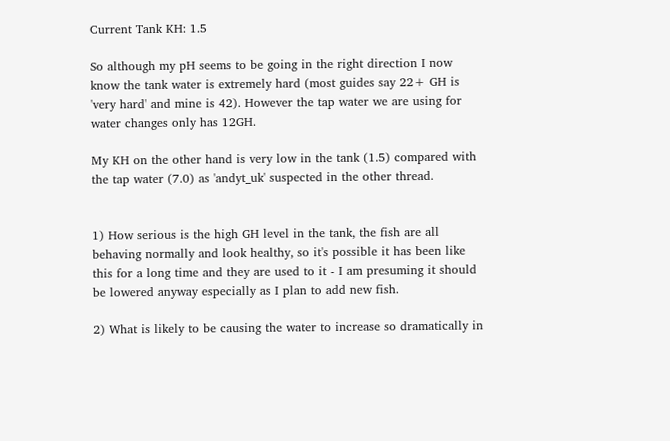Current Tank KH: 1.5

So although my pH seems to be going in the right direction I now know the tank water is extremely hard (most guides say 22+ GH is 'very hard' and mine is 42). However the tap water we are using for water changes only has 12GH.

My KH on the other hand is very low in the tank (1.5) compared with the tap water (7.0) as 'andyt_uk' suspected in the other thread.


1) How serious is the high GH level in the tank, the fish are all behaving normally and look healthy, so it's possible it has been like this for a long time and they are used to it - I am presuming it should be lowered anyway especially as I plan to add new fish.

2) What is likely to be causing the water to increase so dramatically in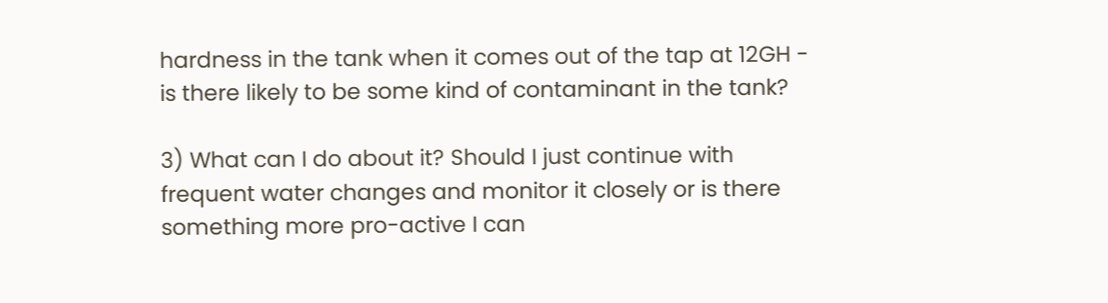hardness in the tank when it comes out of the tap at 12GH - is there likely to be some kind of contaminant in the tank?

3) What can I do about it? Should I just continue with frequent water changes and monitor it closely or is there something more pro-active I can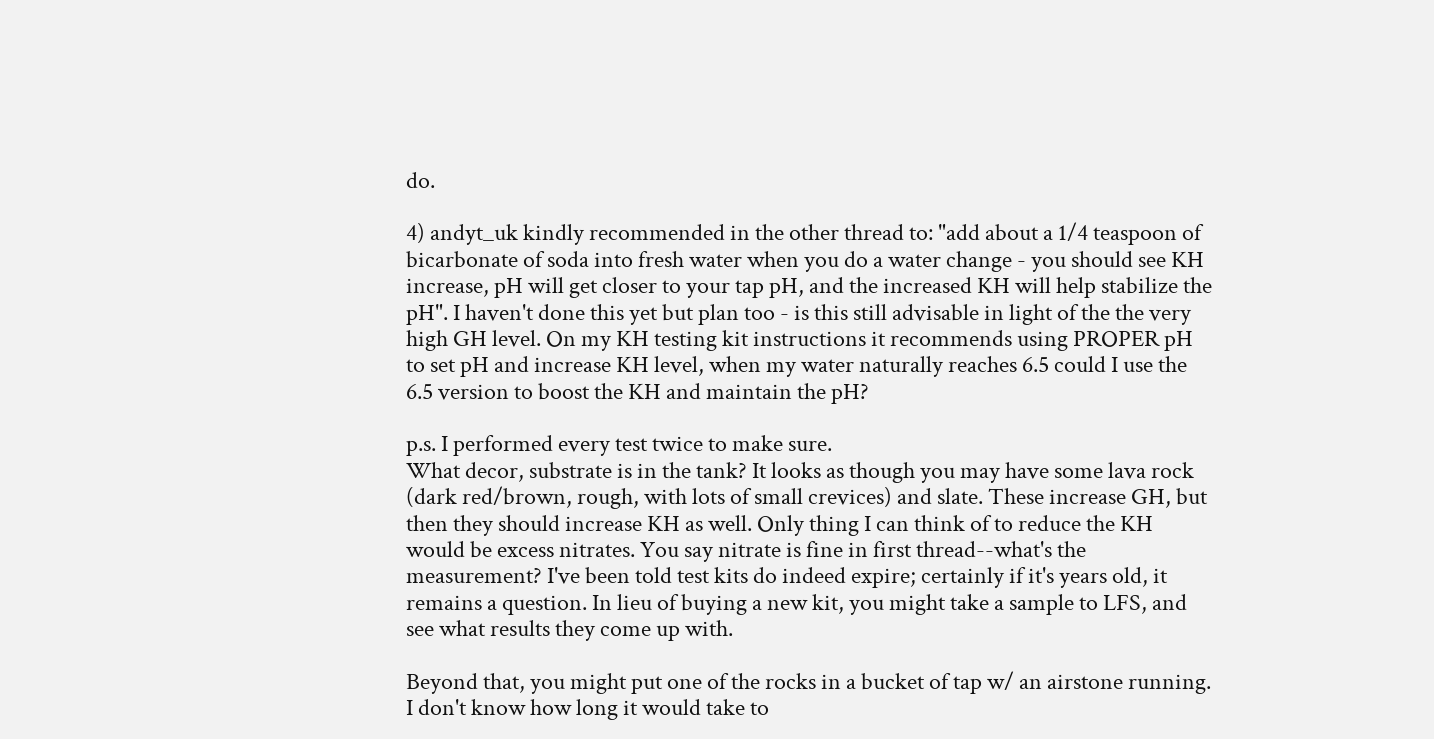do.

4) andyt_uk kindly recommended in the other thread to: "add about a 1/4 teaspoon of bicarbonate of soda into fresh water when you do a water change - you should see KH increase, pH will get closer to your tap pH, and the increased KH will help stabilize the pH". I haven't done this yet but plan too - is this still advisable in light of the the very high GH level. On my KH testing kit instructions it recommends using PROPER pH to set pH and increase KH level, when my water naturally reaches 6.5 could I use the 6.5 version to boost the KH and maintain the pH?

p.s. I performed every test twice to make sure.
What decor, substrate is in the tank? It looks as though you may have some lava rock (dark red/brown, rough, with lots of small crevices) and slate. These increase GH, but then they should increase KH as well. Only thing I can think of to reduce the KH would be excess nitrates. You say nitrate is fine in first thread--what's the measurement? I've been told test kits do indeed expire; certainly if it's years old, it remains a question. In lieu of buying a new kit, you might take a sample to LFS, and see what results they come up with.

Beyond that, you might put one of the rocks in a bucket of tap w/ an airstone running. I don't know how long it would take to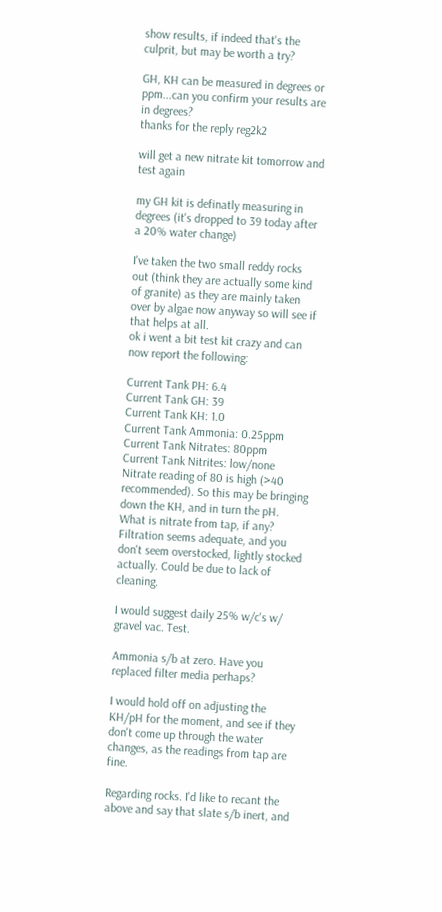show results, if indeed that's the culprit, but may be worth a try?

GH, KH can be measured in degrees or ppm...can you confirm your results are in degrees?
thanks for the reply reg2k2

will get a new nitrate kit tomorrow and test again

my GH kit is definatly measuring in degrees (it's dropped to 39 today after a 20% water change)

I've taken the two small reddy rocks out (think they are actually some kind of granite) as they are mainly taken over by algae now anyway so will see if that helps at all.
ok i went a bit test kit crazy and can now report the following:

Current Tank PH: 6.4
Current Tank GH: 39
Current Tank KH: 1.0
Current Tank Ammonia: 0.25ppm
Current Tank Nitrates: 80ppm
Current Tank Nitrites: low/none
Nitrate reading of 80 is high (>40 recommended). So this may be bringing down the KH, and in turn the pH. What is nitrate from tap, if any? Filtration seems adequate, and you don't seem overstocked, lightly stocked actually. Could be due to lack of cleaning.

I would suggest daily 25% w/c's w/ gravel vac. Test.

Ammonia s/b at zero. Have you replaced filter media perhaps?

I would hold off on adjusting the KH/pH for the moment, and see if they don't come up through the water changes, as the readings from tap are fine.

Regarding rocks. I'd like to recant the above and say that slate s/b inert, and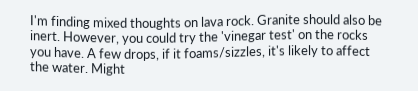I'm finding mixed thoughts on lava rock. Granite should also be inert. However, you could try the 'vinegar test' on the rocks you have. A few drops, if it foams/sizzles, it's likely to affect the water. Might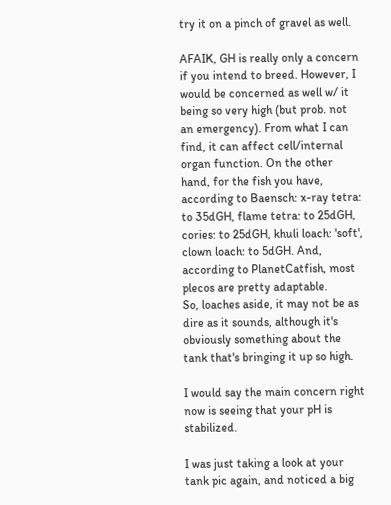try it on a pinch of gravel as well.

AFAIK, GH is really only a concern if you intend to breed. However, I would be concerned as well w/ it being so very high (but prob. not an emergency). From what I can find, it can affect cell/internal organ function. On the other hand, for the fish you have, according to Baensch: x-ray tetra: to 35dGH, flame tetra: to 25dGH, cories: to 25dGH, khuli loach: 'soft', clown loach: to 5dGH. And, according to PlanetCatfish, most plecos are pretty adaptable.
So, loaches aside, it may not be as dire as it sounds, although it's obviously something about the tank that's bringing it up so high.

I would say the main concern right now is seeing that your pH is stabilized.

I was just taking a look at your tank pic again, and noticed a big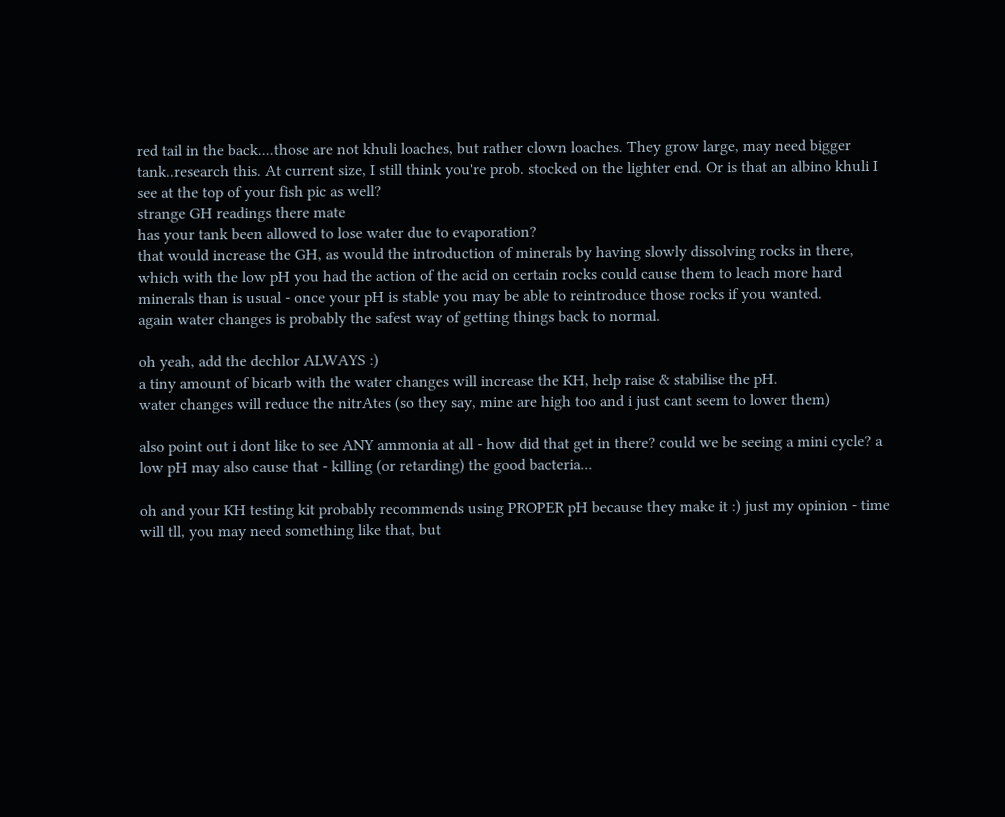red tail in the back....those are not khuli loaches, but rather clown loaches. They grow large, may need bigger tank..research this. At current size, I still think you're prob. stocked on the lighter end. Or is that an albino khuli I see at the top of your fish pic as well?
strange GH readings there mate
has your tank been allowed to lose water due to evaporation?
that would increase the GH, as would the introduction of minerals by having slowly dissolving rocks in there, which with the low pH you had the action of the acid on certain rocks could cause them to leach more hard minerals than is usual - once your pH is stable you may be able to reintroduce those rocks if you wanted.
again water changes is probably the safest way of getting things back to normal.

oh yeah, add the dechlor ALWAYS :)
a tiny amount of bicarb with the water changes will increase the KH, help raise & stabilise the pH.
water changes will reduce the nitrAtes (so they say, mine are high too and i just cant seem to lower them)

also point out i dont like to see ANY ammonia at all - how did that get in there? could we be seeing a mini cycle? a low pH may also cause that - killing (or retarding) the good bacteria...

oh and your KH testing kit probably recommends using PROPER pH because they make it :) just my opinion - time will tll, you may need something like that, but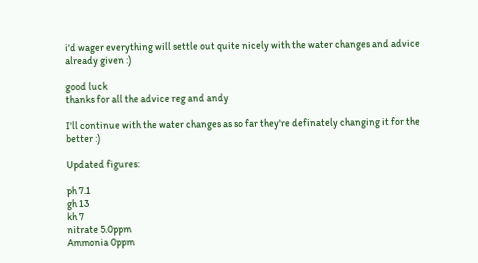i'd wager everything will settle out quite nicely with the water changes and advice already given :)

good luck
thanks for all the advice reg and andy

I'll continue with the water changes as so far they're definately changing it for the better :)

Updated figures:

ph 7.1
gh 13
kh 7
nitrate 5.0ppm
Ammonia 0ppm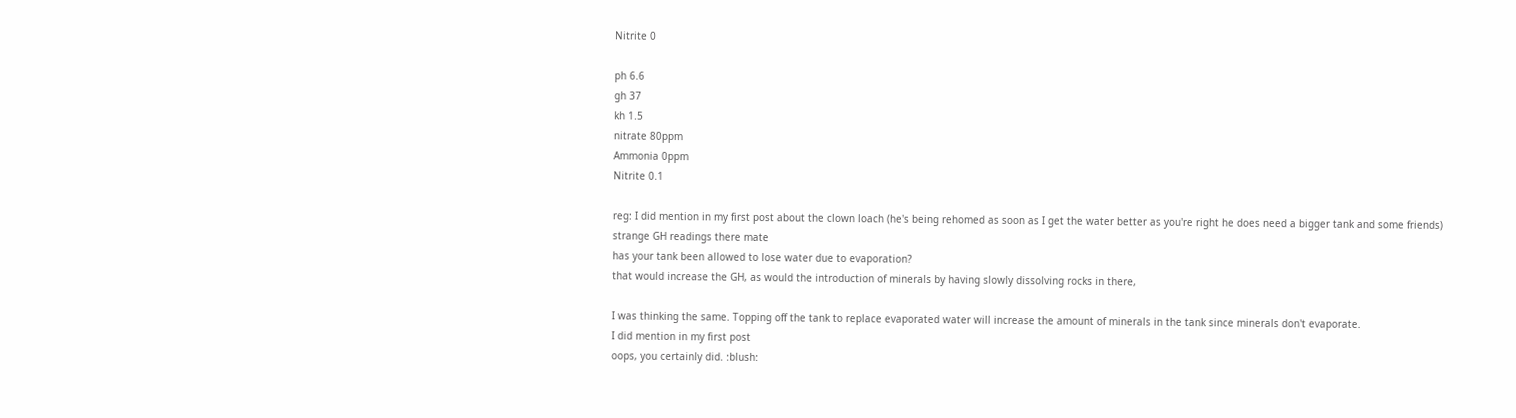Nitrite 0

ph 6.6
gh 37
kh 1.5
nitrate 80ppm
Ammonia 0ppm
Nitrite 0.1

reg: I did mention in my first post about the clown loach (he's being rehomed as soon as I get the water better as you're right he does need a bigger tank and some friends)
strange GH readings there mate
has your tank been allowed to lose water due to evaporation?
that would increase the GH, as would the introduction of minerals by having slowly dissolving rocks in there,

I was thinking the same. Topping off the tank to replace evaporated water will increase the amount of minerals in the tank since minerals don't evaporate.
I did mention in my first post
oops, you certainly did. :blush: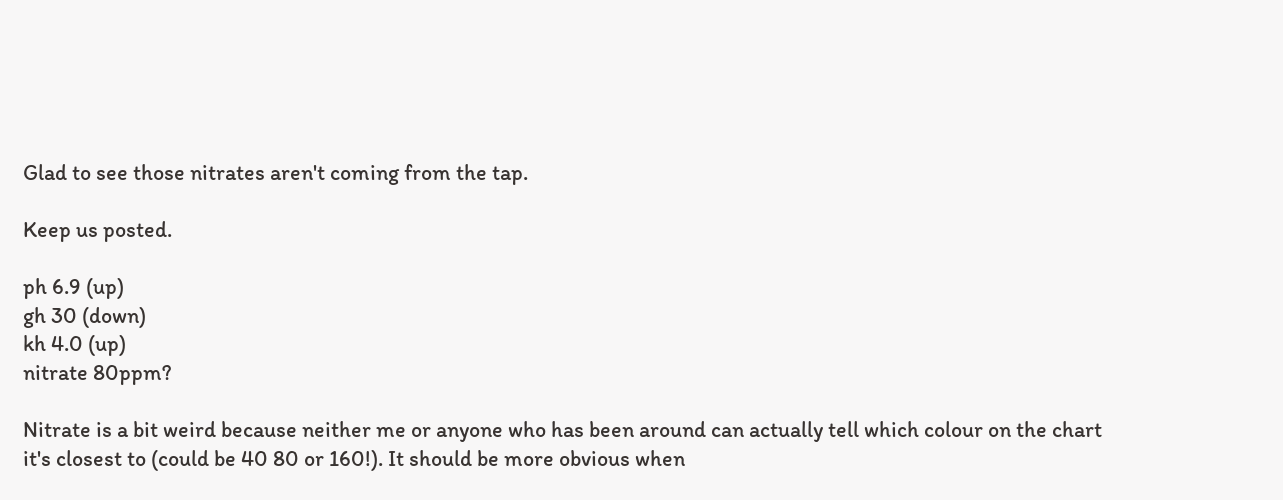Glad to see those nitrates aren't coming from the tap.

Keep us posted.

ph 6.9 (up)
gh 30 (down)
kh 4.0 (up)
nitrate 80ppm?

Nitrate is a bit weird because neither me or anyone who has been around can actually tell which colour on the chart it's closest to (could be 40 80 or 160!). It should be more obvious when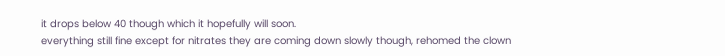it drops below 40 though which it hopefully will soon.
everything still fine except for nitrates they are coming down slowly though, rehomed the clown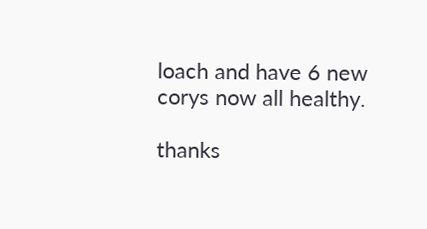loach and have 6 new corys now all healthy.

thanks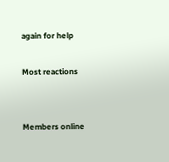again for help

Most reactions


Members online